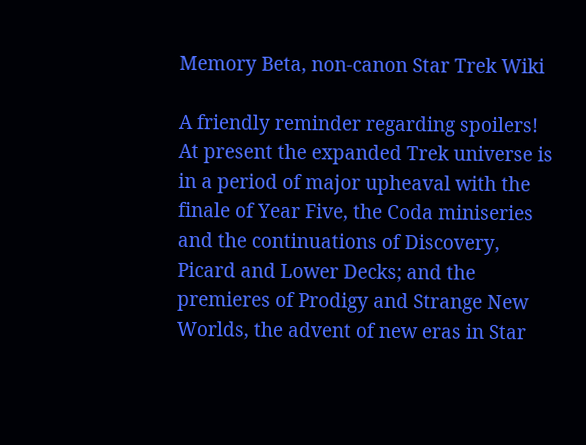Memory Beta, non-canon Star Trek Wiki

A friendly reminder regarding spoilers! At present the expanded Trek universe is in a period of major upheaval with the finale of Year Five, the Coda miniseries and the continuations of Discovery, Picard and Lower Decks; and the premieres of Prodigy and Strange New Worlds, the advent of new eras in Star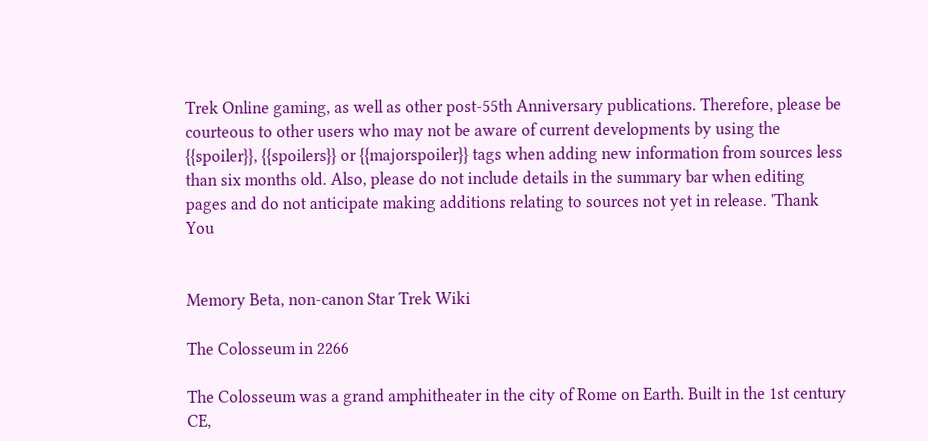Trek Online gaming, as well as other post-55th Anniversary publications. Therefore, please be courteous to other users who may not be aware of current developments by using the {{spoiler}}, {{spoilers}} or {{majorspoiler}} tags when adding new information from sources less than six months old. Also, please do not include details in the summary bar when editing pages and do not anticipate making additions relating to sources not yet in release. 'Thank You


Memory Beta, non-canon Star Trek Wiki

The Colosseum in 2266

The Colosseum was a grand amphitheater in the city of Rome on Earth. Built in the 1st century CE,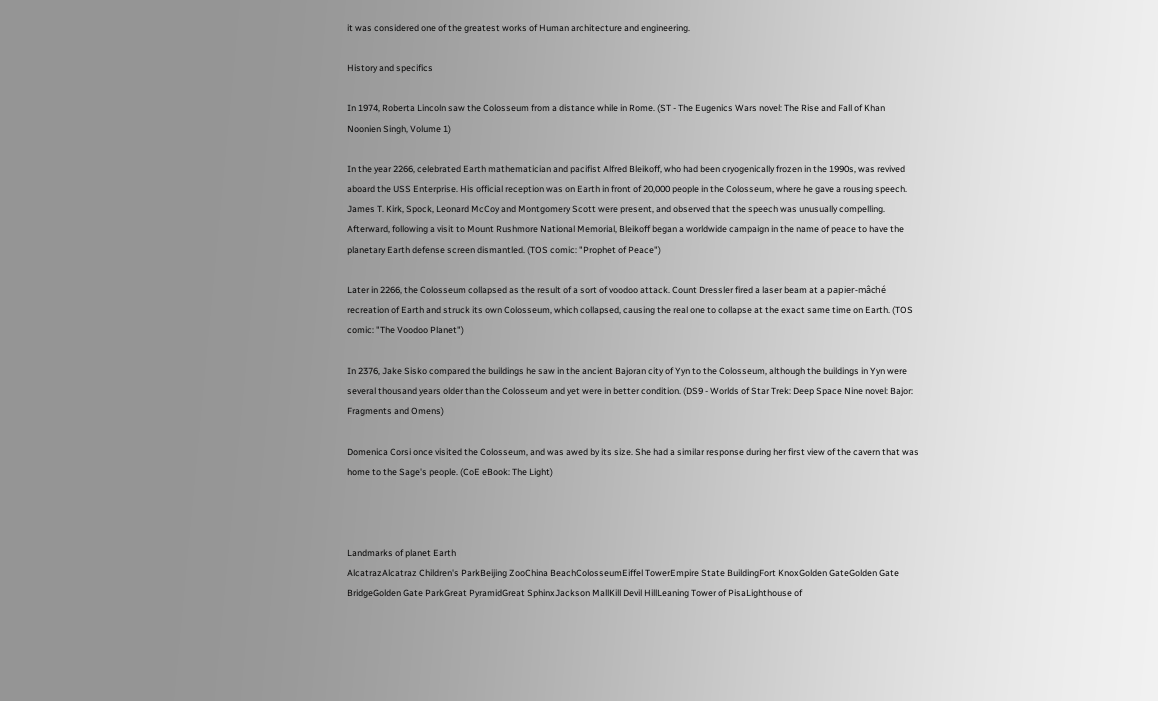it was considered one of the greatest works of Human architecture and engineering.

History and specifics

In 1974, Roberta Lincoln saw the Colosseum from a distance while in Rome. (ST - The Eugenics Wars novel: The Rise and Fall of Khan Noonien Singh, Volume 1)

In the year 2266, celebrated Earth mathematician and pacifist Alfred Bleikoff, who had been cryogenically frozen in the 1990s, was revived aboard the USS Enterprise. His official reception was on Earth in front of 20,000 people in the Colosseum, where he gave a rousing speech. James T. Kirk, Spock, Leonard McCoy and Montgomery Scott were present, and observed that the speech was unusually compelling. Afterward, following a visit to Mount Rushmore National Memorial, Bleikoff began a worldwide campaign in the name of peace to have the planetary Earth defense screen dismantled. (TOS comic: "Prophet of Peace")

Later in 2266, the Colosseum collapsed as the result of a sort of voodoo attack. Count Dressler fired a laser beam at a papier-mâché recreation of Earth and struck its own Colosseum, which collapsed, causing the real one to collapse at the exact same time on Earth. (TOS comic: "The Voodoo Planet")

In 2376, Jake Sisko compared the buildings he saw in the ancient Bajoran city of Yyn to the Colosseum, although the buildings in Yyn were several thousand years older than the Colosseum and yet were in better condition. (DS9 - Worlds of Star Trek: Deep Space Nine novel: Bajor: Fragments and Omens)

Domenica Corsi once visited the Colosseum, and was awed by its size. She had a similar response during her first view of the cavern that was home to the Sage's people. (CoE eBook: The Light)



Landmarks of planet Earth
AlcatrazAlcatraz Children's ParkBeijing ZooChina BeachColosseumEiffel TowerEmpire State BuildingFort KnoxGolden GateGolden Gate BridgeGolden Gate ParkGreat PyramidGreat SphinxJackson MallKill Devil HillLeaning Tower of PisaLighthouse of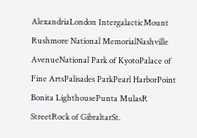AlexandriaLondon IntergalacticMount Rushmore National MemorialNashville AvenueNational Park of KyotoPalace of Fine ArtsPalisades ParkPearl HarborPoint Bonita LighthousePunta MulasR StreetRock of GibraltarSt.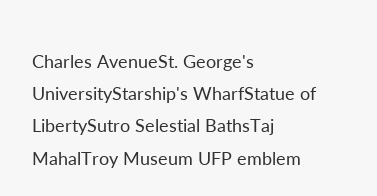Charles AvenueSt. George's UniversityStarship's WharfStatue of LibertySutro Selestial BathsTaj MahalTroy Museum UFP emblem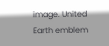image. United Earth emblem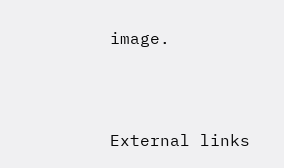image.



External links